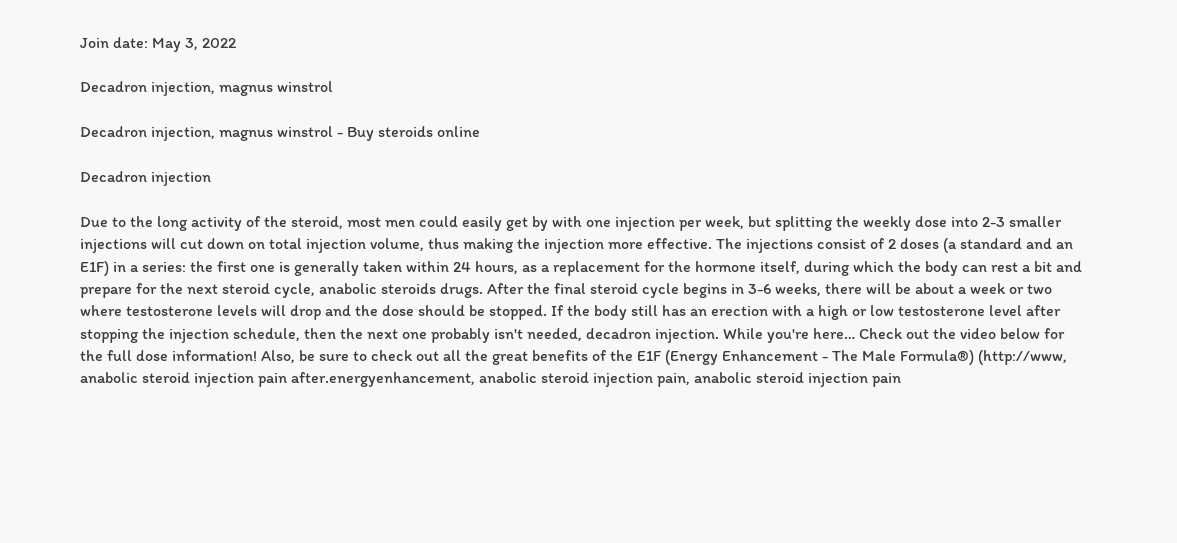Join date: May 3, 2022

Decadron injection, magnus winstrol

Decadron injection, magnus winstrol - Buy steroids online

Decadron injection

Due to the long activity of the steroid, most men could easily get by with one injection per week, but splitting the weekly dose into 2-3 smaller injections will cut down on total injection volume, thus making the injection more effective. The injections consist of 2 doses (a standard and an E1F) in a series: the first one is generally taken within 24 hours, as a replacement for the hormone itself, during which the body can rest a bit and prepare for the next steroid cycle, anabolic steroids drugs. After the final steroid cycle begins in 3-6 weeks, there will be about a week or two where testosterone levels will drop and the dose should be stopped. If the body still has an erection with a high or low testosterone level after stopping the injection schedule, then the next one probably isn't needed, decadron injection. While you're here… Check out the video below for the full dose information! Also, be sure to check out all the great benefits of the E1F (Energy Enhancement - The Male Formula®) (http://www, anabolic steroid injection pain after.energyenhancement, anabolic steroid injection pain, anabolic steroid injection pain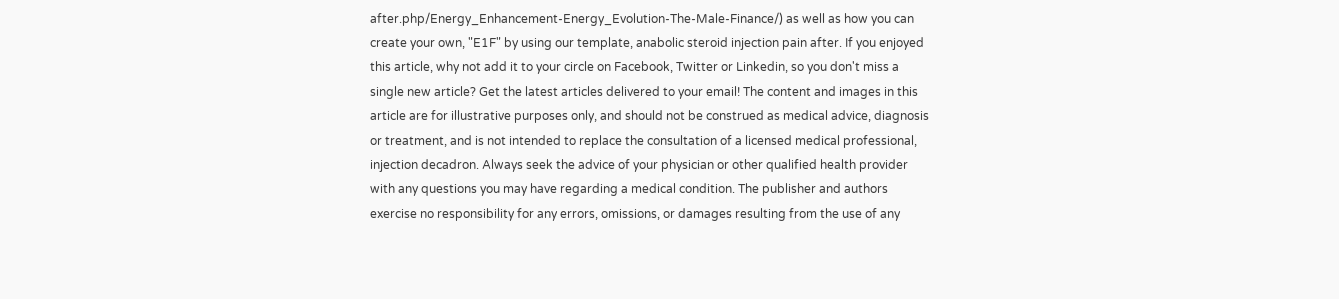after.php/Energy_Enhancement-Energy_Evolution-The-Male-Finance/) as well as how you can create your own, "E1F" by using our template, anabolic steroid injection pain after. If you enjoyed this article, why not add it to your circle on Facebook, Twitter or Linkedin, so you don't miss a single new article? Get the latest articles delivered to your email! The content and images in this article are for illustrative purposes only, and should not be construed as medical advice, diagnosis or treatment, and is not intended to replace the consultation of a licensed medical professional, injection decadron. Always seek the advice of your physician or other qualified health provider with any questions you may have regarding a medical condition. The publisher and authors exercise no responsibility for any errors, omissions, or damages resulting from the use of any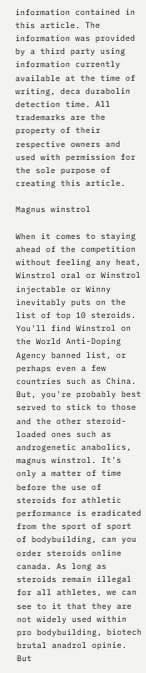information contained in this article. The information was provided by a third party using information currently available at the time of writing, deca durabolin detection time. All trademarks are the property of their respective owners and used with permission for the sole purpose of creating this article.

Magnus winstrol

When it comes to staying ahead of the competition without feeling any heat, Winstrol oral or Winstrol injectable or Winny inevitably puts on the list of top 10 steroids. You'll find Winstrol on the World Anti-Doping Agency banned list, or perhaps even a few countries such as China. But, you're probably best served to stick to those and the other steroid-loaded ones such as androgenetic anabolics, magnus winstrol. It's only a matter of time before the use of steroids for athletic performance is eradicated from the sport of sport of bodybuilding, can you order steroids online canada. As long as steroids remain illegal for all athletes, we can see to it that they are not widely used within pro bodybuilding, biotech brutal anadrol opinie. But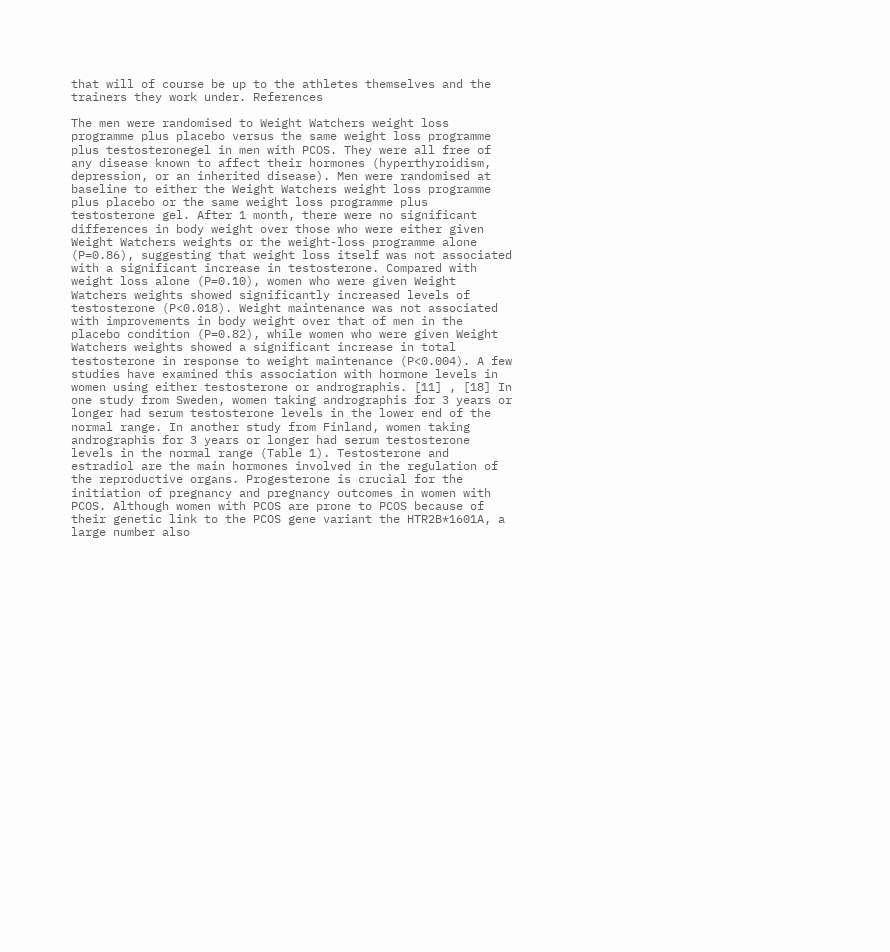that will of course be up to the athletes themselves and the trainers they work under. References

The men were randomised to Weight Watchers weight loss programme plus placebo versus the same weight loss programme plus testosteronegel in men with PCOS. They were all free of any disease known to affect their hormones (hyperthyroidism, depression, or an inherited disease). Men were randomised at baseline to either the Weight Watchers weight loss programme plus placebo or the same weight loss programme plus testosterone gel. After 1 month, there were no significant differences in body weight over those who were either given Weight Watchers weights or the weight-loss programme alone (P=0.86), suggesting that weight loss itself was not associated with a significant increase in testosterone. Compared with weight loss alone (P=0.10), women who were given Weight Watchers weights showed significantly increased levels of testosterone (P<0.018). Weight maintenance was not associated with improvements in body weight over that of men in the placebo condition (P=0.82), while women who were given Weight Watchers weights showed a significant increase in total testosterone in response to weight maintenance (P<0.004). A few studies have examined this association with hormone levels in women using either testosterone or andrographis. [11] , [18] In one study from Sweden, women taking andrographis for 3 years or longer had serum testosterone levels in the lower end of the normal range. In another study from Finland, women taking andrographis for 3 years or longer had serum testosterone levels in the normal range (Table 1). Testosterone and estradiol are the main hormones involved in the regulation of the reproductive organs. Progesterone is crucial for the initiation of pregnancy and pregnancy outcomes in women with PCOS. Although women with PCOS are prone to PCOS because of their genetic link to the PCOS gene variant the HTR2B*1601A, a large number also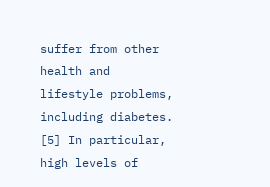suffer from other health and lifestyle problems, including diabetes. [5] In particular, high levels of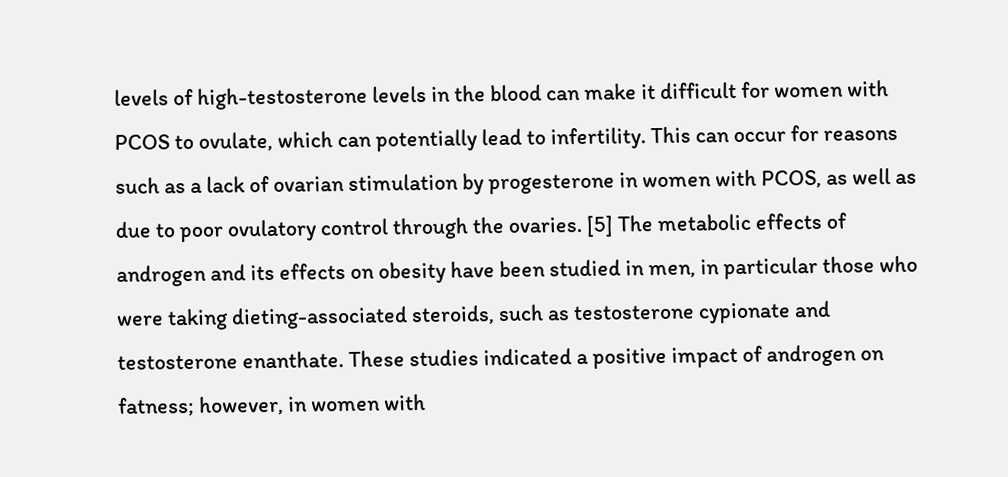levels of high-testosterone levels in the blood can make it difficult for women with PCOS to ovulate, which can potentially lead to infertility. This can occur for reasons such as a lack of ovarian stimulation by progesterone in women with PCOS, as well as due to poor ovulatory control through the ovaries. [5] The metabolic effects of androgen and its effects on obesity have been studied in men, in particular those who were taking dieting-associated steroids, such as testosterone cypionate and testosterone enanthate. These studies indicated a positive impact of androgen on fatness; however, in women with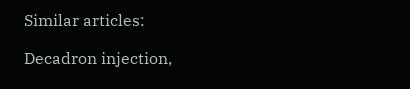Similar articles:

Decadron injection,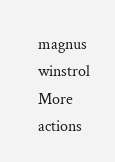magnus winstrol
More actions